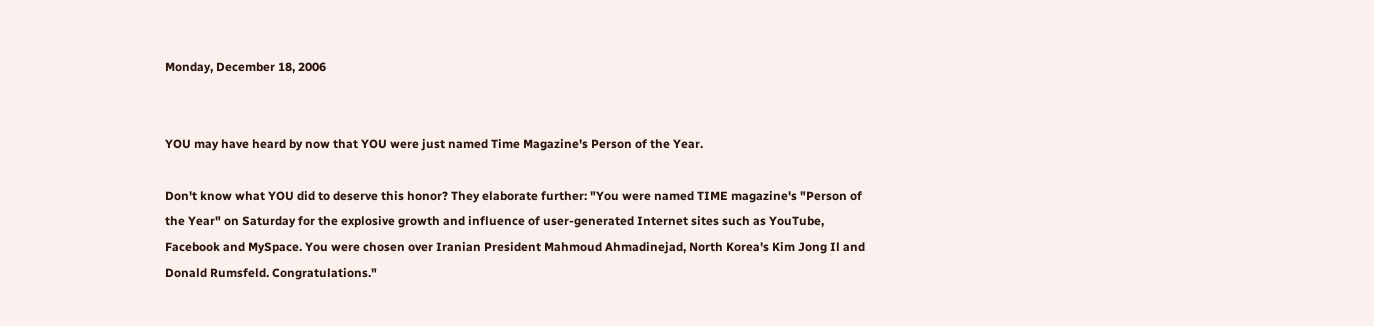Monday, December 18, 2006


YOU may have heard by now that YOU were just named Time Magazine's Person of the Year.

Don't know what YOU did to deserve this honor? They elaborate further: "You were named TIME magazine's "Person of the Year" on Saturday for the explosive growth and influence of user-generated Internet sites such as YouTube, Facebook and MySpace. You were chosen over Iranian President Mahmoud Ahmadinejad, North Korea's Kim Jong Il and Donald Rumsfeld. Congratulations."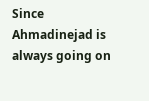Since Ahmadinejad is always going on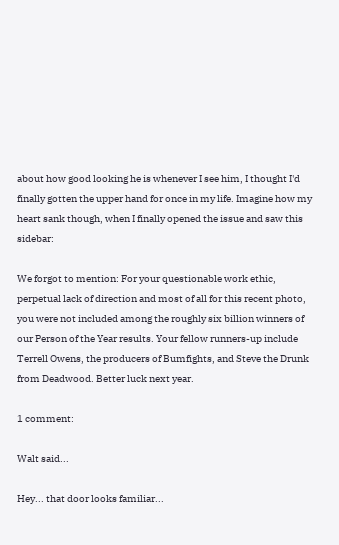about how good looking he is whenever I see him, I thought I'd finally gotten the upper hand for once in my life. Imagine how my heart sank though, when I finally opened the issue and saw this sidebar:

We forgot to mention: For your questionable work ethic, perpetual lack of direction and most of all for this recent photo, you were not included among the roughly six billion winners of our Person of the Year results. Your fellow runners-up include Terrell Owens, the producers of Bumfights, and Steve the Drunk from Deadwood. Better luck next year.

1 comment:

Walt said...

Hey... that door looks familiar...